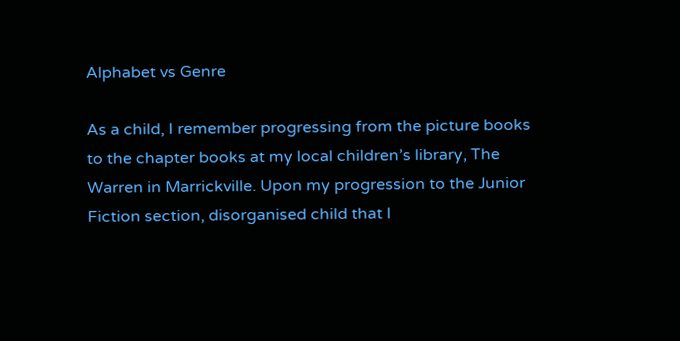Alphabet vs Genre

As a child, I remember progressing from the picture books to the chapter books at my local children’s library, The Warren in Marrickville. Upon my progression to the Junior Fiction section, disorganised child that I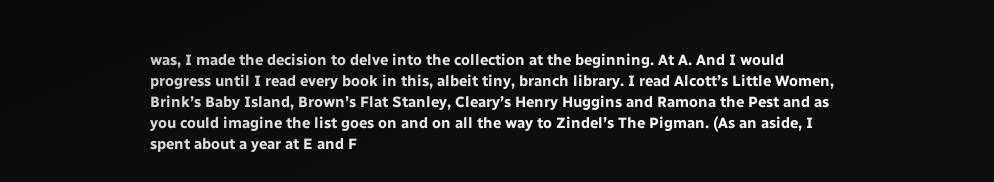was, I made the decision to delve into the collection at the beginning. At A. And I would progress until I read every book in this, albeit tiny, branch library. I read Alcott’s Little Women, Brink’s Baby Island, Brown’s Flat Stanley, Cleary’s Henry Huggins and Ramona the Pest and as you could imagine the list goes on and on all the way to Zindel’s The Pigman. (As an aside, I spent about a year at E and F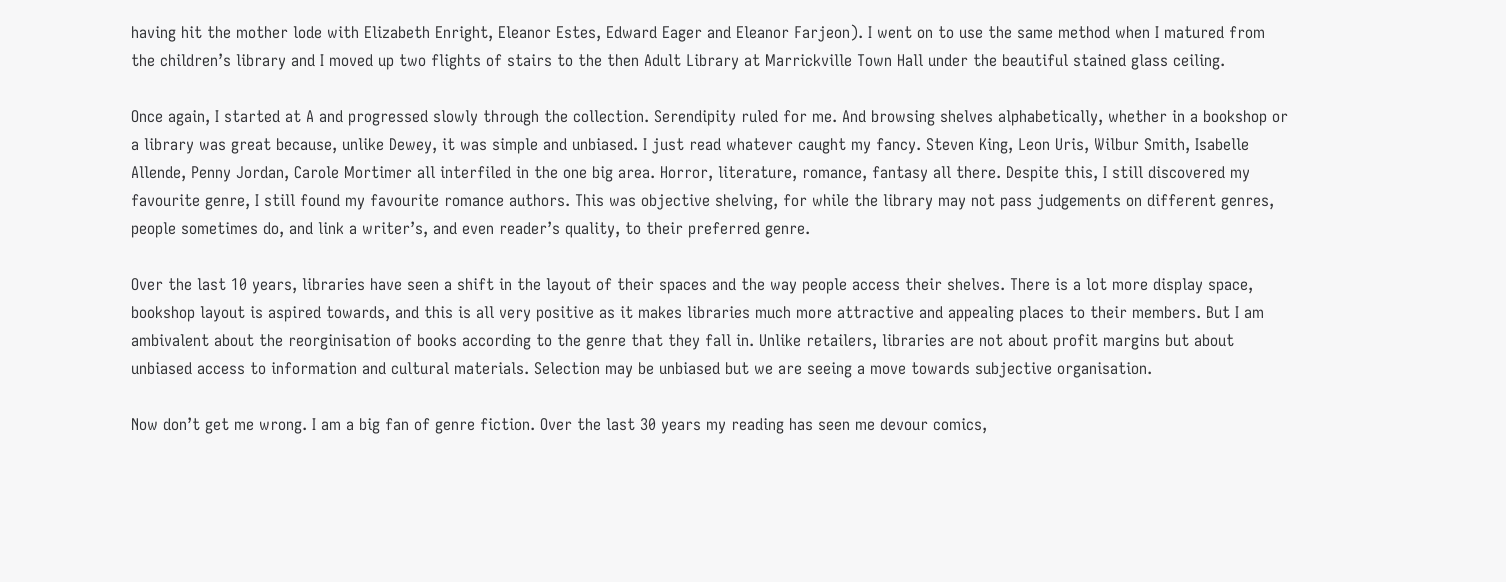having hit the mother lode with Elizabeth Enright, Eleanor Estes, Edward Eager and Eleanor Farjeon). I went on to use the same method when I matured from the children’s library and I moved up two flights of stairs to the then Adult Library at Marrickville Town Hall under the beautiful stained glass ceiling.

Once again, I started at A and progressed slowly through the collection. Serendipity ruled for me. And browsing shelves alphabetically, whether in a bookshop or a library was great because, unlike Dewey, it was simple and unbiased. I just read whatever caught my fancy. Steven King, Leon Uris, Wilbur Smith, Isabelle Allende, Penny Jordan, Carole Mortimer all interfiled in the one big area. Horror, literature, romance, fantasy all there. Despite this, I still discovered my favourite genre, I still found my favourite romance authors. This was objective shelving, for while the library may not pass judgements on different genres, people sometimes do, and link a writer’s, and even reader’s quality, to their preferred genre.

Over the last 10 years, libraries have seen a shift in the layout of their spaces and the way people access their shelves. There is a lot more display space, bookshop layout is aspired towards, and this is all very positive as it makes libraries much more attractive and appealing places to their members. But I am ambivalent about the reorginisation of books according to the genre that they fall in. Unlike retailers, libraries are not about profit margins but about unbiased access to information and cultural materials. Selection may be unbiased but we are seeing a move towards subjective organisation.

Now don’t get me wrong. I am a big fan of genre fiction. Over the last 30 years my reading has seen me devour comics,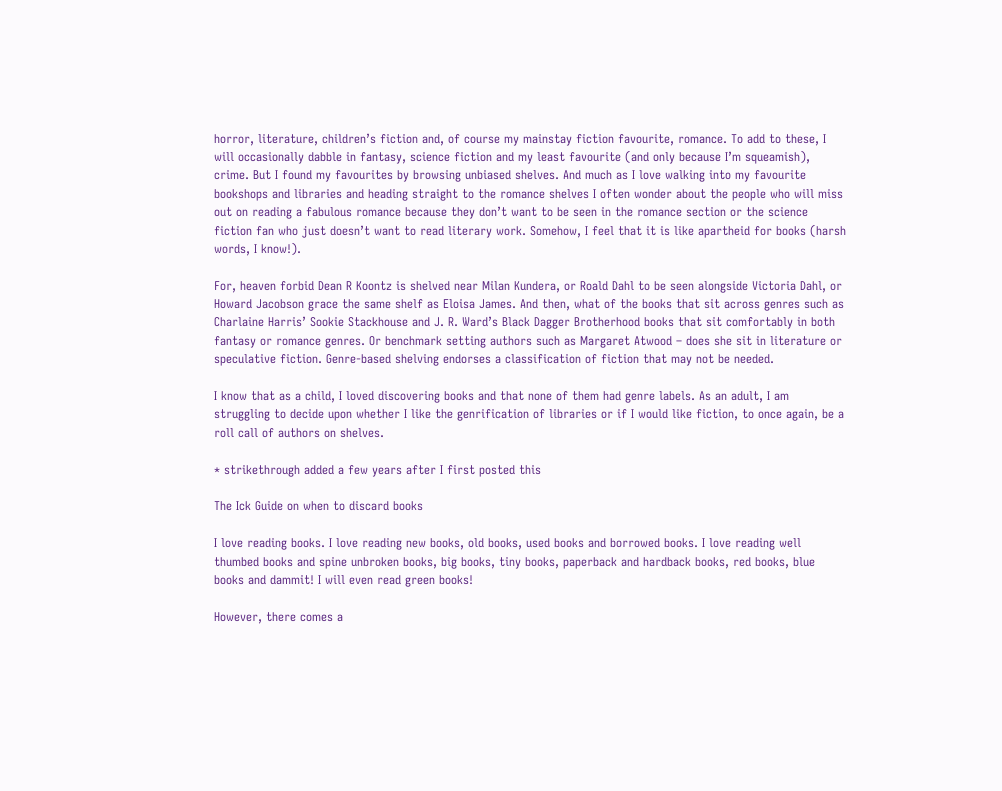horror, literature, children’s fiction and, of course my mainstay fiction favourite, romance. To add to these, I will occasionally dabble in fantasy, science fiction and my least favourite (and only because I’m squeamish), crime. But I found my favourites by browsing unbiased shelves. And much as I love walking into my favourite bookshops and libraries and heading straight to the romance shelves I often wonder about the people who will miss out on reading a fabulous romance because they don’t want to be seen in the romance section or the science fiction fan who just doesn’t want to read literary work. Somehow, I feel that it is like apartheid for books (harsh words, I know!).

For, heaven forbid Dean R Koontz is shelved near Milan Kundera, or Roald Dahl to be seen alongside Victoria Dahl, or Howard Jacobson grace the same shelf as Eloisa James. And then, what of the books that sit across genres such as Charlaine Harris’ Sookie Stackhouse and J. R. Ward’s Black Dagger Brotherhood books that sit comfortably in both fantasy or romance genres. Or benchmark setting authors such as Margaret Atwood – does she sit in literature or speculative fiction. Genre-based shelving endorses a classification of fiction that may not be needed.

I know that as a child, I loved discovering books and that none of them had genre labels. As an adult, I am struggling to decide upon whether I like the genrification of libraries or if I would like fiction, to once again, be a roll call of authors on shelves.

* strikethrough added a few years after I first posted this

The Ick Guide on when to discard books

I love reading books. I love reading new books, old books, used books and borrowed books. I love reading well thumbed books and spine unbroken books, big books, tiny books, paperback and hardback books, red books, blue books and dammit! I will even read green books!

However, there comes a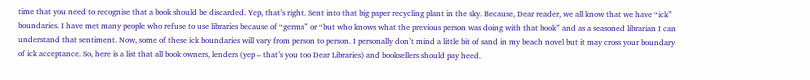time that you need to recognise that a book should be discarded. Yep, that’s right. Sent into that big paper recycling plant in the sky. Because, Dear reader, we all know that we have “ick” boundaries. I have met many people who refuse to use libraries because of “germs” or “but who knows what the previous person was doing with that book” and as a seasoned librarian I can understand that sentiment. Now, some of these ick boundaries will vary from person to person. I personally don’t mind a little bit of sand in my beach novel but it may cross your boundary of ick acceptance. So, here is a list that all book owners, lenders (yep – that’s you too Dear Libraries) and booksellers should pay heed.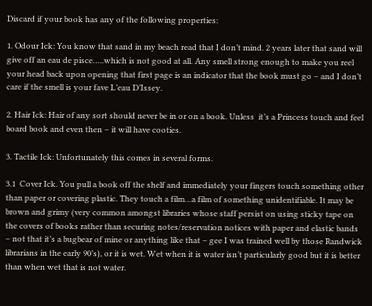Discard if your book has any of the following properties:

1. Odour Ick: You know that sand in my beach read that I don’t mind. 2 years later that sand will give off an eau de pisce…..which is not good at all. Any smell strong enough to make you reel your head back upon opening that first page is an indicator that the book must go – and I don’t care if the smell is your fave L’eau D’Issey.

2. Hair Ick: Hair of any sort should never be in or on a book. Unless  it’s a Princess touch and feel board book and even then – it will have cooties.

3. Tactile Ick: Unfortunately this comes in several forms.

3.1  Cover Ick. You pull a book off the shelf and immediately your fingers touch something other than paper or covering plastic. They touch a film…a film of something unidentifiable. It may be brown and grimy (very common amongst libraries whose staff persist on using sticky tape on the covers of books rather than securing notes/reservation notices with paper and elastic bands – not that it’s a bugbear of mine or anything like that – gee I was trained well by those Randwick librarians in the early 90’s), or it is wet. Wet when it is water isn’t particularly good but it is better than when wet that is not water.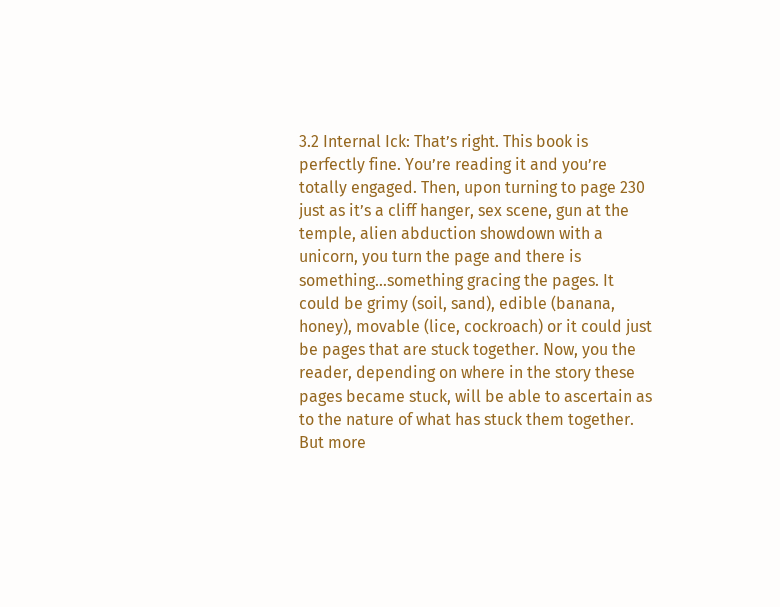3.2 Internal Ick: That’s right. This book is perfectly fine. You’re reading it and you’re totally engaged. Then, upon turning to page 230 just as it’s a cliff hanger, sex scene, gun at the temple, alien abduction showdown with a unicorn, you turn the page and there is something…something gracing the pages. It could be grimy (soil, sand), edible (banana, honey), movable (lice, cockroach) or it could just be pages that are stuck together. Now, you the reader, depending on where in the story these pages became stuck, will be able to ascertain as to the nature of what has stuck them together. But more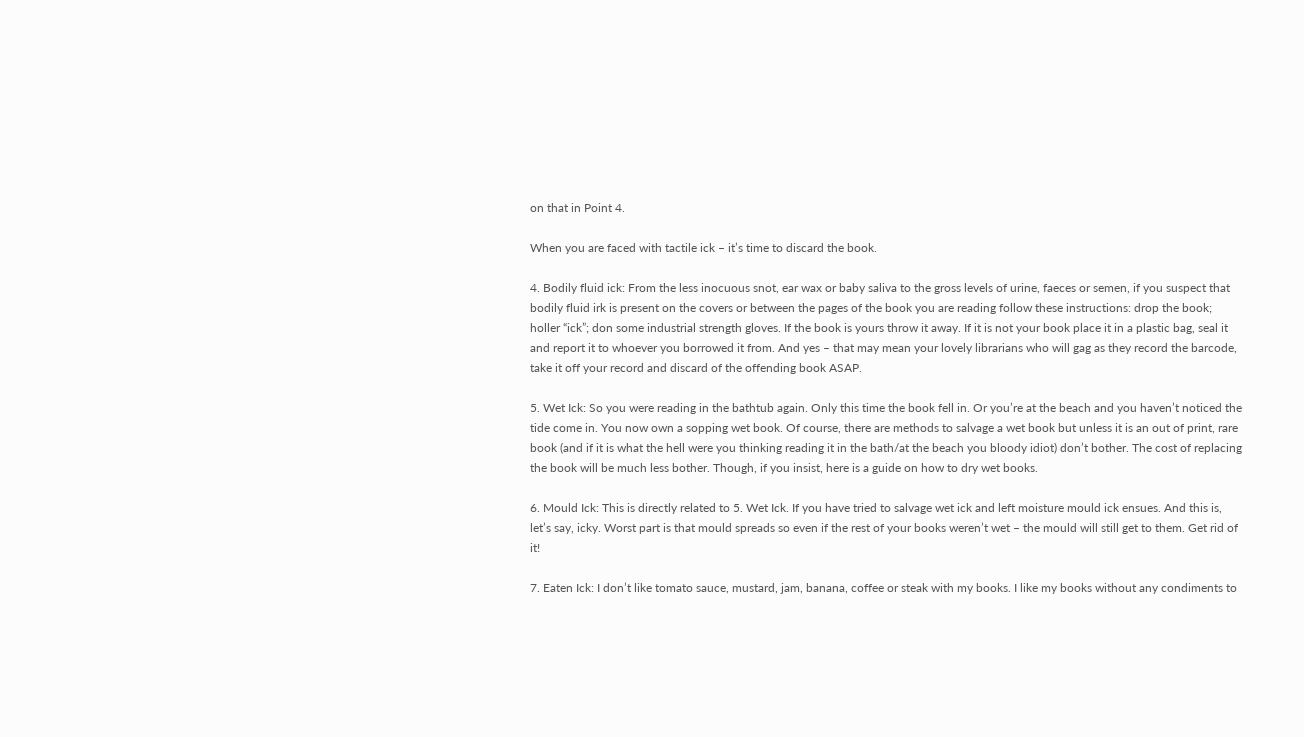on that in Point 4.

When you are faced with tactile ick – it’s time to discard the book.

4. Bodily fluid ick: From the less inocuous snot, ear wax or baby saliva to the gross levels of urine, faeces or semen, if you suspect that bodily fluid irk is present on the covers or between the pages of the book you are reading follow these instructions: drop the book; holler “ick”; don some industrial strength gloves. If the book is yours throw it away. If it is not your book place it in a plastic bag, seal it and report it to whoever you borrowed it from. And yes – that may mean your lovely librarians who will gag as they record the barcode, take it off your record and discard of the offending book ASAP.

5. Wet Ick: So you were reading in the bathtub again. Only this time the book fell in. Or you’re at the beach and you haven’t noticed the tide come in. You now own a sopping wet book. Of course, there are methods to salvage a wet book but unless it is an out of print, rare book (and if it is what the hell were you thinking reading it in the bath/at the beach you bloody idiot) don’t bother. The cost of replacing the book will be much less bother. Though, if you insist, here is a guide on how to dry wet books.

6. Mould Ick: This is directly related to 5. Wet Ick. If you have tried to salvage wet ick and left moisture mould ick ensues. And this is, let’s say, icky. Worst part is that mould spreads so even if the rest of your books weren’t wet – the mould will still get to them. Get rid of it!

7. Eaten Ick: I don’t like tomato sauce, mustard, jam, banana, coffee or steak with my books. I like my books without any condiments to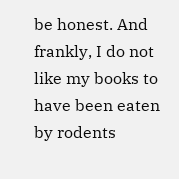be honest. And frankly, I do not like my books to have been eaten by rodents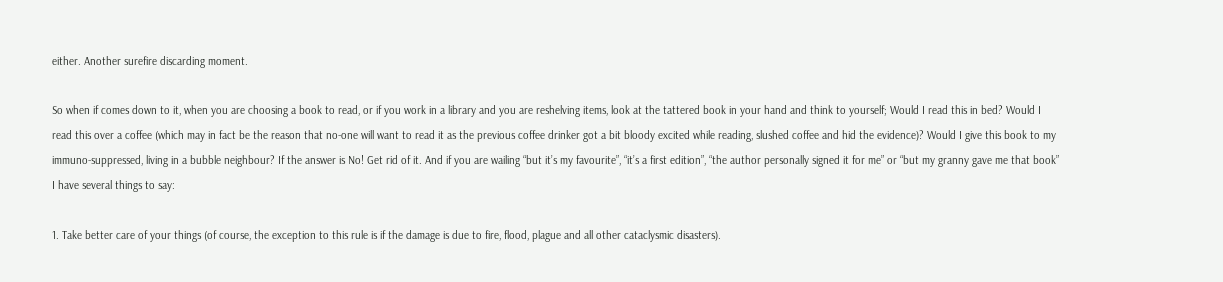either. Another surefire discarding moment.

So when if comes down to it, when you are choosing a book to read, or if you work in a library and you are reshelving items, look at the tattered book in your hand and think to yourself; Would I read this in bed? Would I read this over a coffee (which may in fact be the reason that no-one will want to read it as the previous coffee drinker got a bit bloody excited while reading, slushed coffee and hid the evidence)? Would I give this book to my immuno-suppressed, living in a bubble neighbour? If the answer is No! Get rid of it. And if you are wailing “but it’s my favourite”, “it’s a first edition”, “the author personally signed it for me” or “but my granny gave me that book” I have several things to say:

1. Take better care of your things (of course, the exception to this rule is if the damage is due to fire, flood, plague and all other cataclysmic disasters).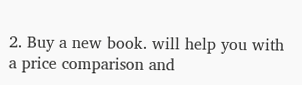2. Buy a new book. will help you with a price comparison and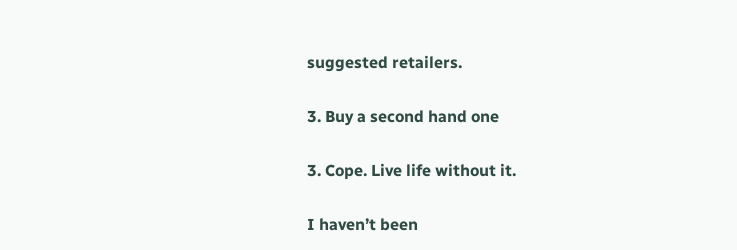suggested retailers.

3. Buy a second hand one

3. Cope. Live life without it.

I haven’t been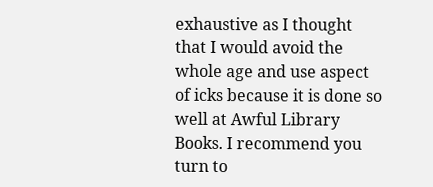exhaustive as I thought that I would avoid the whole age and use aspect of icks because it is done so well at Awful Library Books. I recommend you turn to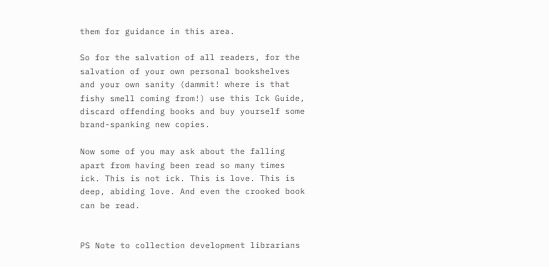them for guidance in this area.

So for the salvation of all readers, for the salvation of your own personal bookshelves and your own sanity (dammit! where is that fishy smell coming from!) use this Ick Guide, discard offending books and buy yourself some brand-spanking new copies.

Now some of you may ask about the falling apart from having been read so many times ick. This is not ick. This is love. This is deep, abiding love. And even the crooked book can be read.


PS Note to collection development librarians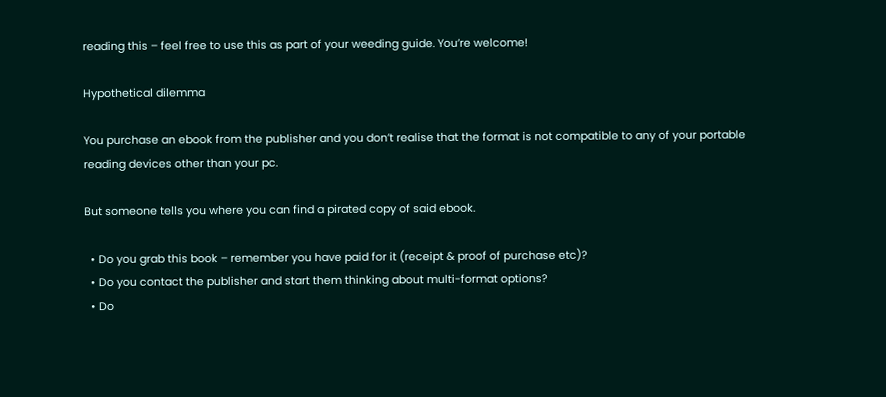reading this – feel free to use this as part of your weeding guide. You’re welcome!

Hypothetical dilemma

You purchase an ebook from the publisher and you don’t realise that the format is not compatible to any of your portable reading devices other than your pc.

But someone tells you where you can find a pirated copy of said ebook.

  • Do you grab this book – remember you have paid for it (receipt & proof of purchase etc)?
  • Do you contact the publisher and start them thinking about multi-format options?
  • Do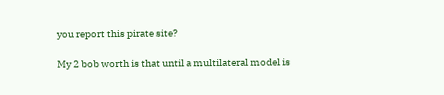you report this pirate site?

My 2 bob worth is that until a multilateral model is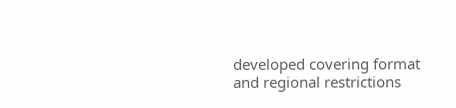developed covering format and regional restrictions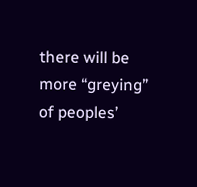there will be more “greying” of peoples’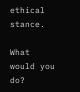ethical stance.

What would you do?